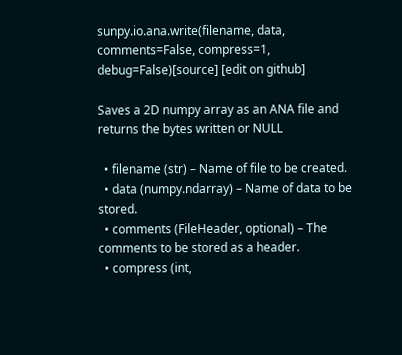sunpy.io.ana.write(filename, data, comments=False, compress=1, debug=False)[source] [edit on github]

Saves a 2D numpy array as an ANA file and returns the bytes written or NULL

  • filename (str) – Name of file to be created.
  • data (numpy.ndarray) – Name of data to be stored.
  • comments (FileHeader, optional) – The comments to be stored as a header.
  • compress (int,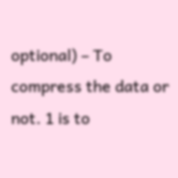optional) – To compress the data or not. 1 is to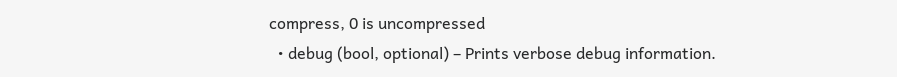compress, 0 is uncompressed
  • debug (bool, optional) – Prints verbose debug information.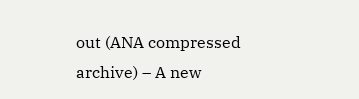out (ANA compressed archive) – A new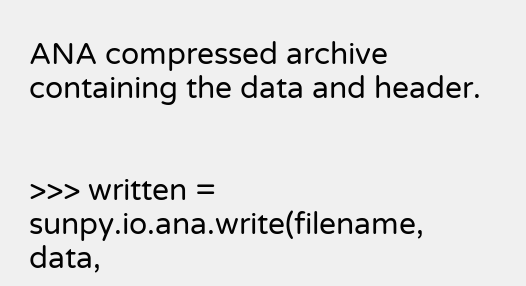ANA compressed archive containing the data and header.


>>> written = sunpy.io.ana.write(filename, data,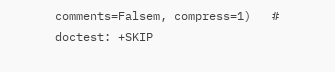comments=Falsem, compress=1)   # doctest: +SKIP